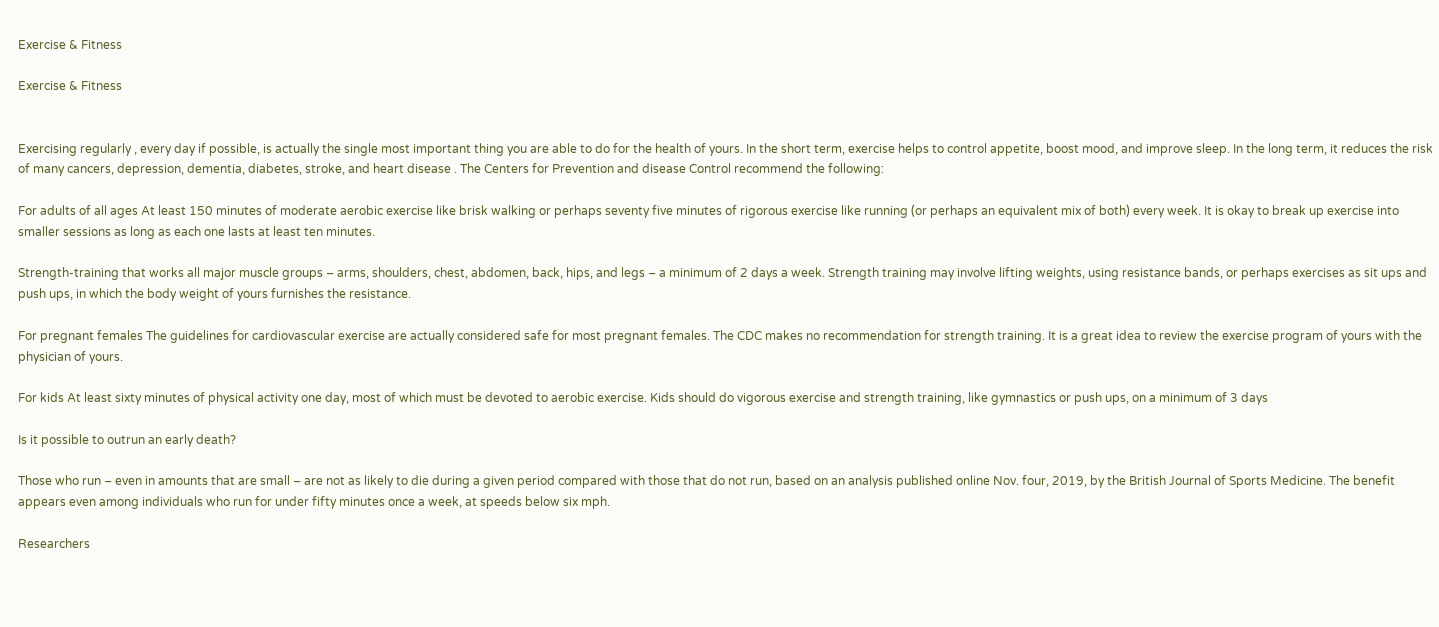Exercise & Fitness

Exercise & Fitness


Exercising regularly , every day if possible, is actually the single most important thing you are able to do for the health of yours. In the short term, exercise helps to control appetite, boost mood, and improve sleep. In the long term, it reduces the risk of many cancers, depression, dementia, diabetes, stroke, and heart disease . The Centers for Prevention and disease Control recommend the following:

For adults of all ages At least 150 minutes of moderate aerobic exercise like brisk walking or perhaps seventy five minutes of rigorous exercise like running (or perhaps an equivalent mix of both) every week. It is okay to break up exercise into smaller sessions as long as each one lasts at least ten minutes.

Strength-training that works all major muscle groups – arms, shoulders, chest, abdomen, back, hips, and legs – a minimum of 2 days a week. Strength training may involve lifting weights, using resistance bands, or perhaps exercises as sit ups and push ups, in which the body weight of yours furnishes the resistance.

For pregnant females The guidelines for cardiovascular exercise are actually considered safe for most pregnant females. The CDC makes no recommendation for strength training. It is a great idea to review the exercise program of yours with the physician of yours.

For kids At least sixty minutes of physical activity one day, most of which must be devoted to aerobic exercise. Kids should do vigorous exercise and strength training, like gymnastics or push ups, on a minimum of 3 days

Is it possible to outrun an early death?

Those who run – even in amounts that are small – are not as likely to die during a given period compared with those that do not run, based on an analysis published online Nov. four, 2019, by the British Journal of Sports Medicine. The benefit appears even among individuals who run for under fifty minutes once a week, at speeds below six mph.

Researchers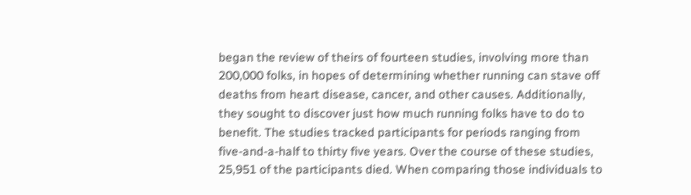began the review of theirs of fourteen studies, involving more than 200,000 folks, in hopes of determining whether running can stave off deaths from heart disease, cancer, and other causes. Additionally, they sought to discover just how much running folks have to do to benefit. The studies tracked participants for periods ranging from five-and-a-half to thirty five years. Over the course of these studies, 25,951 of the participants died. When comparing those individuals to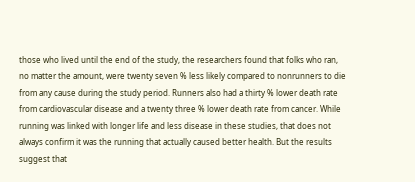those who lived until the end of the study, the researchers found that folks who ran, no matter the amount, were twenty seven % less likely compared to nonrunners to die from any cause during the study period. Runners also had a thirty % lower death rate from cardiovascular disease and a twenty three % lower death rate from cancer. While running was linked with longer life and less disease in these studies, that does not always confirm it was the running that actually caused better health. But the results suggest that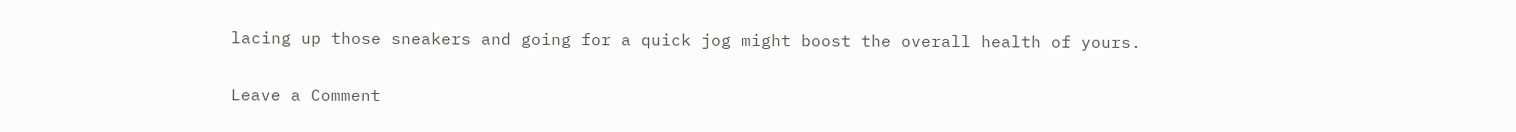lacing up those sneakers and going for a quick jog might boost the overall health of yours.

Leave a Comment